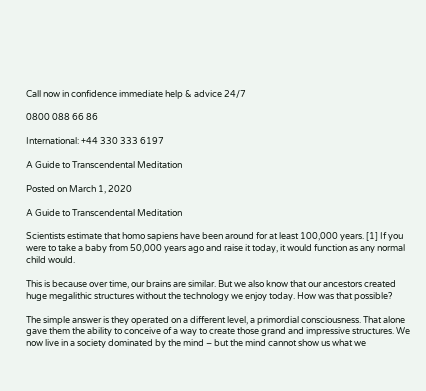Call now in confidence immediate help & advice 24/7

0800 088 66 86

International: +44 330 333 6197

A Guide to Transcendental Meditation

Posted on March 1, 2020

A Guide to Transcendental Meditation

Scientists estimate that homo sapiens have been around for at least 100,000 years. [1] If you were to take a baby from 50,000 years ago and raise it today, it would function as any normal child would.

This is because over time, our brains are similar. But we also know that our ancestors created huge megalithic structures without the technology we enjoy today. How was that possible?

The simple answer is they operated on a different level, a primordial consciousness. That alone gave them the ability to conceive of a way to create those grand and impressive structures. We now live in a society dominated by the mind – but the mind cannot show us what we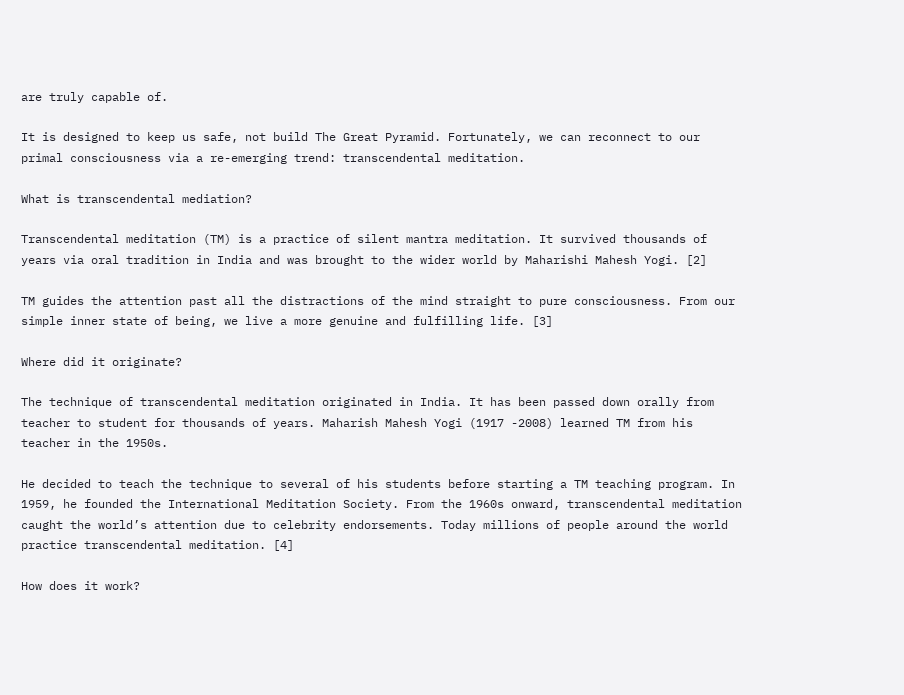are truly capable of.

It is designed to keep us safe, not build The Great Pyramid. Fortunately, we can reconnect to our primal consciousness via a re-emerging trend: transcendental meditation.

What is transcendental mediation?

Transcendental meditation (TM) is a practice of silent mantra meditation. It survived thousands of years via oral tradition in India and was brought to the wider world by Maharishi Mahesh Yogi. [2]

TM guides the attention past all the distractions of the mind straight to pure consciousness. From our simple inner state of being, we live a more genuine and fulfilling life. [3]

Where did it originate?

The technique of transcendental meditation originated in India. It has been passed down orally from teacher to student for thousands of years. Maharish Mahesh Yogi (1917 -2008) learned TM from his teacher in the 1950s.

He decided to teach the technique to several of his students before starting a TM teaching program. In 1959, he founded the International Meditation Society. From the 1960s onward, transcendental meditation caught the world’s attention due to celebrity endorsements. Today millions of people around the world practice transcendental meditation. [4]

How does it work?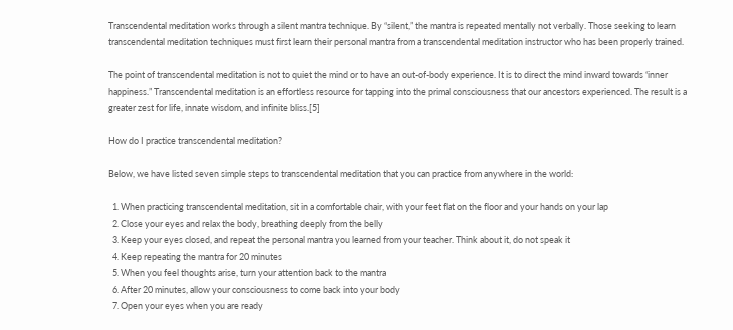Transcendental meditation works through a silent mantra technique. By “silent,” the mantra is repeated mentally not verbally. Those seeking to learn transcendental meditation techniques must first learn their personal mantra from a transcendental meditation instructor who has been properly trained.

The point of transcendental meditation is not to quiet the mind or to have an out-of-body experience. It is to direct the mind inward towards “inner happiness.” Transcendental meditation is an effortless resource for tapping into the primal consciousness that our ancestors experienced. The result is a greater zest for life, innate wisdom, and infinite bliss.[5]

How do I practice transcendental meditation?

Below, we have listed seven simple steps to transcendental meditation that you can practice from anywhere in the world:

  1. When practicing transcendental meditation, sit in a comfortable chair, with your feet flat on the floor and your hands on your lap
  2. Close your eyes and relax the body, breathing deeply from the belly
  3. Keep your eyes closed, and repeat the personal mantra you learned from your teacher. Think about it, do not speak it
  4. Keep repeating the mantra for 20 minutes
  5. When you feel thoughts arise, turn your attention back to the mantra
  6. After 20 minutes, allow your consciousness to come back into your body
  7. Open your eyes when you are ready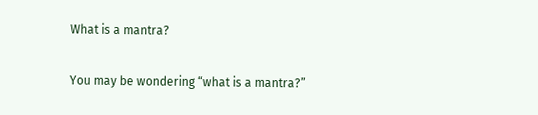What is a mantra?

You may be wondering “what is a mantra?”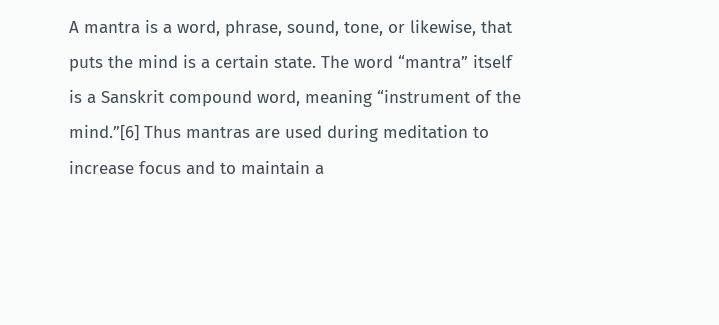A mantra is a word, phrase, sound, tone, or likewise, that puts the mind is a certain state. The word “mantra” itself is a Sanskrit compound word, meaning “instrument of the mind.”[6] Thus mantras are used during meditation to increase focus and to maintain a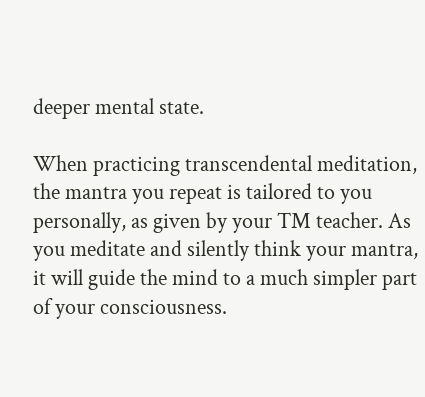deeper mental state.

When practicing transcendental meditation, the mantra you repeat is tailored to you personally, as given by your TM teacher. As you meditate and silently think your mantra, it will guide the mind to a much simpler part of your consciousness.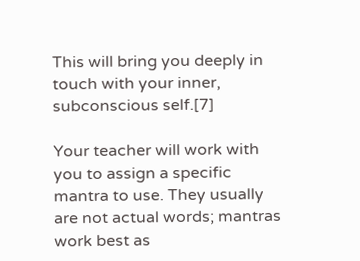This will bring you deeply in touch with your inner, subconscious self.[7]

Your teacher will work with you to assign a specific mantra to use. They usually are not actual words; mantras work best as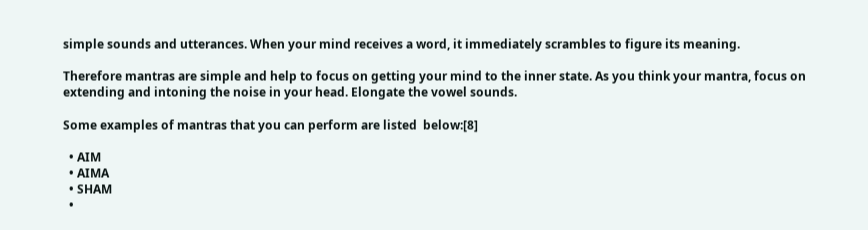simple sounds and utterances. When your mind receives a word, it immediately scrambles to figure its meaning.

Therefore mantras are simple and help to focus on getting your mind to the inner state. As you think your mantra, focus on extending and intoning the noise in your head. Elongate the vowel sounds.

Some examples of mantras that you can perform are listed  below:[8]

  • AIM
  • AIMA
  • SHAM
  •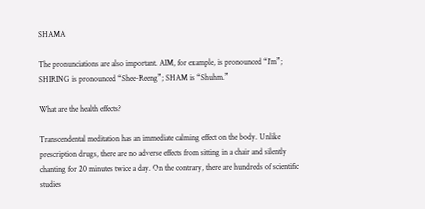SHAMA

The pronunciations are also important. AIM, for example, is pronounced “I’m”; SHIRING is pronounced “Shee-Reeng”; SHAM is “Shuhm.”

What are the health effects?

Transcendental meditation has an immediate calming effect on the body. Unlike prescription drugs, there are no adverse effects from sitting in a chair and silently chanting for 20 minutes twice a day. On the contrary, there are hundreds of scientific studies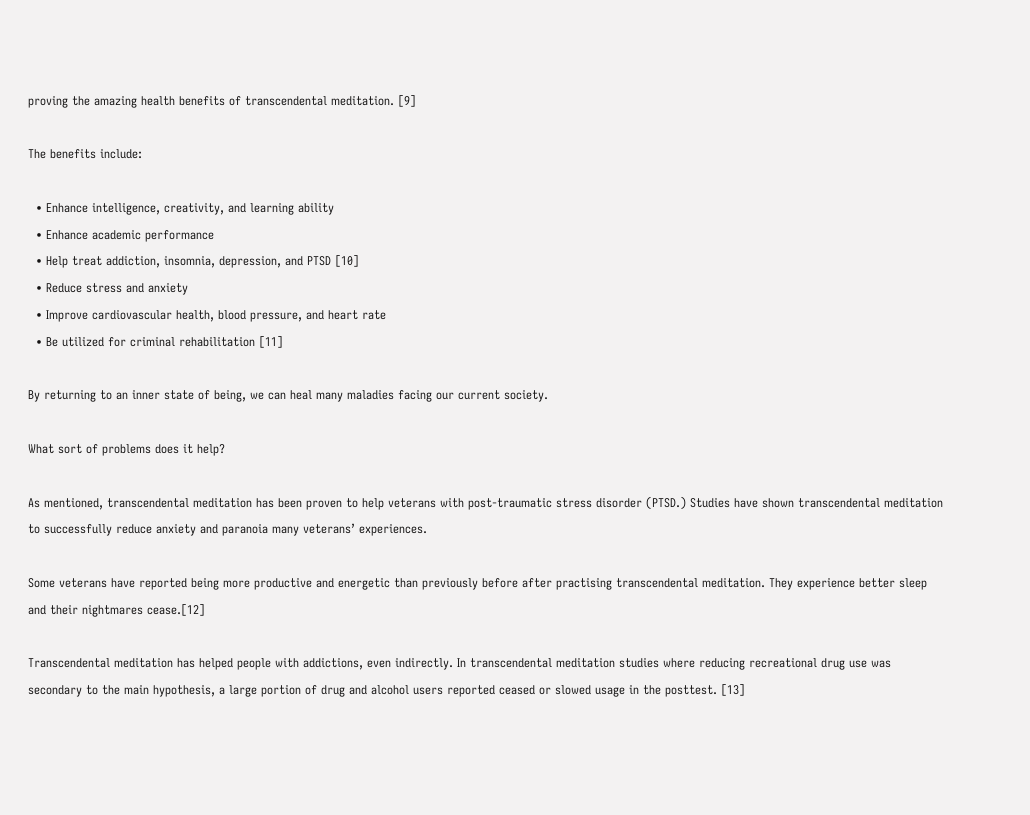proving the amazing health benefits of transcendental meditation. [9]

The benefits include:

  • Enhance intelligence, creativity, and learning ability
  • Enhance academic performance
  • Help treat addiction, insomnia, depression, and PTSD [10]
  • Reduce stress and anxiety
  • Improve cardiovascular health, blood pressure, and heart rate
  • Be utilized for criminal rehabilitation [11]

By returning to an inner state of being, we can heal many maladies facing our current society.

What sort of problems does it help?

As mentioned, transcendental meditation has been proven to help veterans with post-traumatic stress disorder (PTSD.) Studies have shown transcendental meditation to successfully reduce anxiety and paranoia many veterans’ experiences.

Some veterans have reported being more productive and energetic than previously before after practising transcendental meditation. They experience better sleep and their nightmares cease.[12]

Transcendental meditation has helped people with addictions, even indirectly. In transcendental meditation studies where reducing recreational drug use was secondary to the main hypothesis, a large portion of drug and alcohol users reported ceased or slowed usage in the posttest. [13]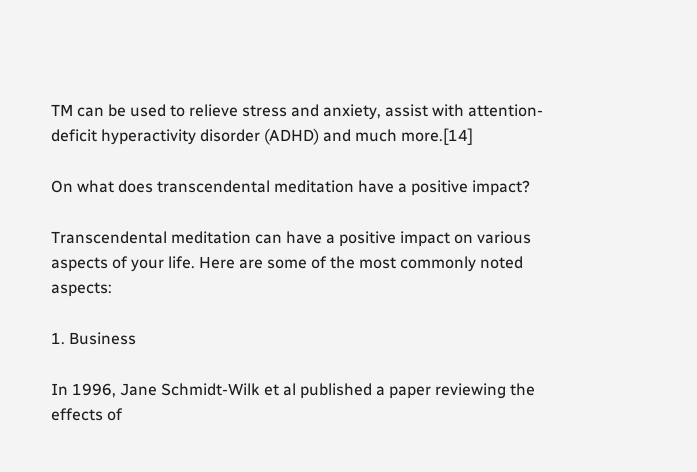TM can be used to relieve stress and anxiety, assist with attention-deficit hyperactivity disorder (ADHD) and much more.[14]

On what does transcendental meditation have a positive impact?

Transcendental meditation can have a positive impact on various aspects of your life. Here are some of the most commonly noted aspects:

1. Business

In 1996, Jane Schmidt-Wilk et al published a paper reviewing the effects of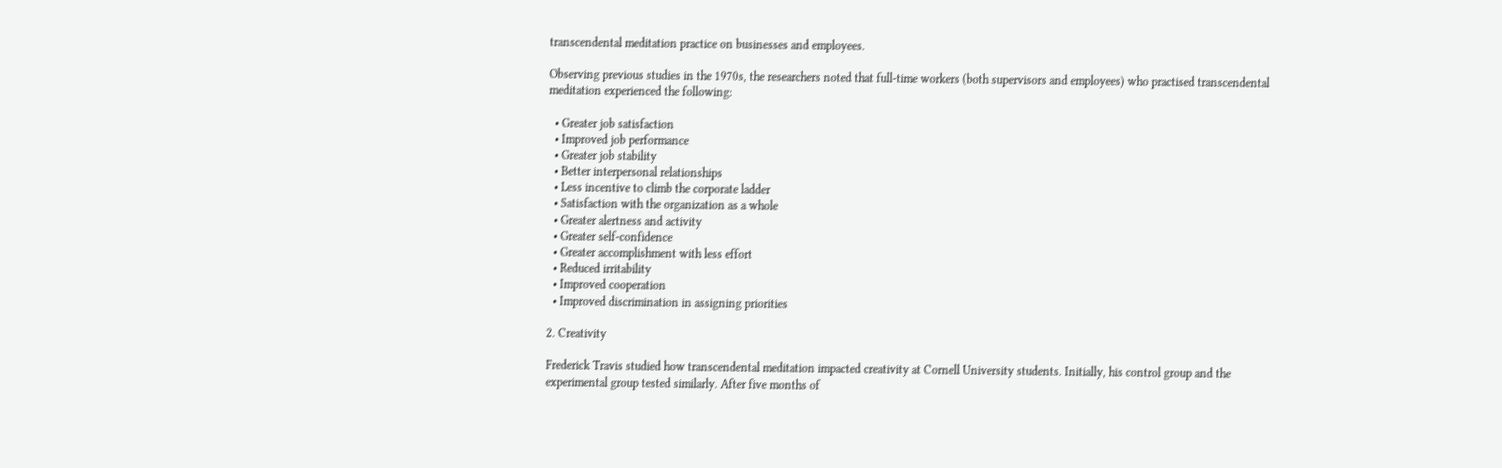transcendental meditation practice on businesses and employees.

Observing previous studies in the 1970s, the researchers noted that full-time workers (both supervisors and employees) who practised transcendental meditation experienced the following:

  • Greater job satisfaction
  • Improved job performance
  • Greater job stability
  • Better interpersonal relationships
  • Less incentive to climb the corporate ladder
  • Satisfaction with the organization as a whole
  • Greater alertness and activity
  • Greater self-confidence
  • Greater accomplishment with less effort
  • Reduced irritability
  • Improved cooperation
  • Improved discrimination in assigning priorities

2. Creativity

Frederick Travis studied how transcendental meditation impacted creativity at Cornell University students. Initially, his control group and the experimental group tested similarly. After five months of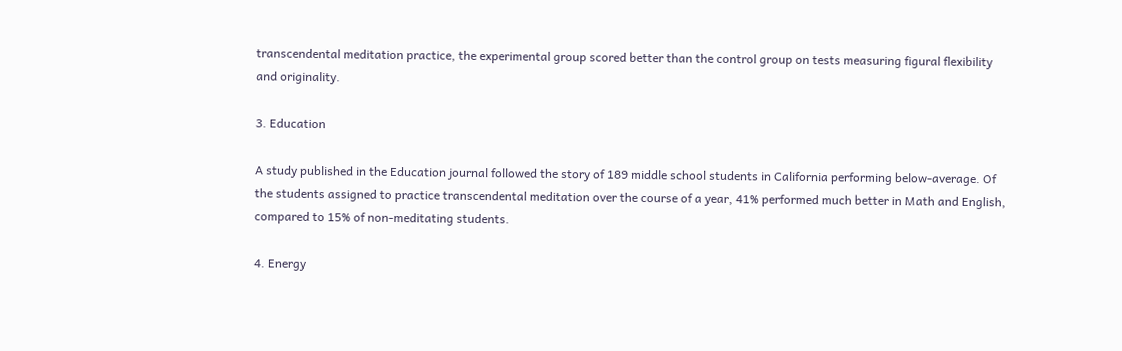transcendental meditation practice, the experimental group scored better than the control group on tests measuring figural flexibility and originality.

3. Education

A study published in the Education journal followed the story of 189 middle school students in California performing below-average. Of the students assigned to practice transcendental meditation over the course of a year, 41% performed much better in Math and English, compared to 15% of non-meditating students.

4. Energy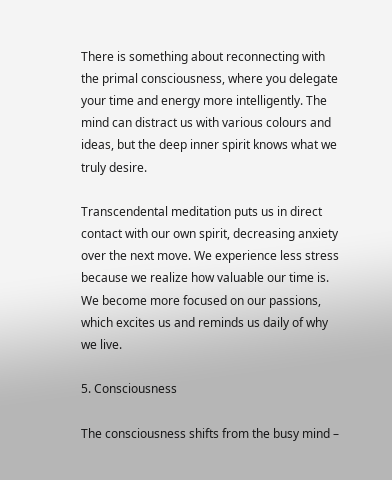There is something about reconnecting with the primal consciousness, where you delegate your time and energy more intelligently. The mind can distract us with various colours and ideas, but the deep inner spirit knows what we truly desire.

Transcendental meditation puts us in direct contact with our own spirit, decreasing anxiety over the next move. We experience less stress because we realize how valuable our time is. We become more focused on our passions, which excites us and reminds us daily of why we live.

5. Consciousness

The consciousness shifts from the busy mind –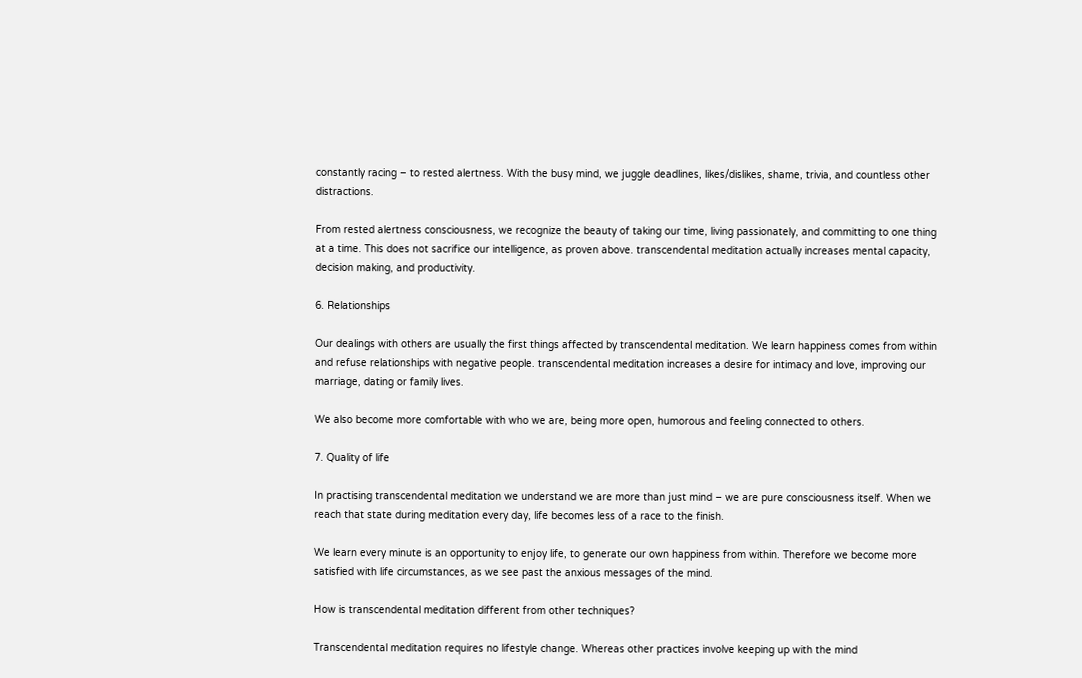constantly racing – to rested alertness. With the busy mind, we juggle deadlines, likes/dislikes, shame, trivia, and countless other distractions.

From rested alertness consciousness, we recognize the beauty of taking our time, living passionately, and committing to one thing at a time. This does not sacrifice our intelligence, as proven above. transcendental meditation actually increases mental capacity, decision making, and productivity.

6. Relationships

Our dealings with others are usually the first things affected by transcendental meditation. We learn happiness comes from within and refuse relationships with negative people. transcendental meditation increases a desire for intimacy and love, improving our marriage, dating or family lives.

We also become more comfortable with who we are, being more open, humorous and feeling connected to others.

7. Quality of life

In practising transcendental meditation we understand we are more than just mind – we are pure consciousness itself. When we reach that state during meditation every day, life becomes less of a race to the finish.

We learn every minute is an opportunity to enjoy life, to generate our own happiness from within. Therefore we become more satisfied with life circumstances, as we see past the anxious messages of the mind.

How is transcendental meditation different from other techniques?

Transcendental meditation requires no lifestyle change. Whereas other practices involve keeping up with the mind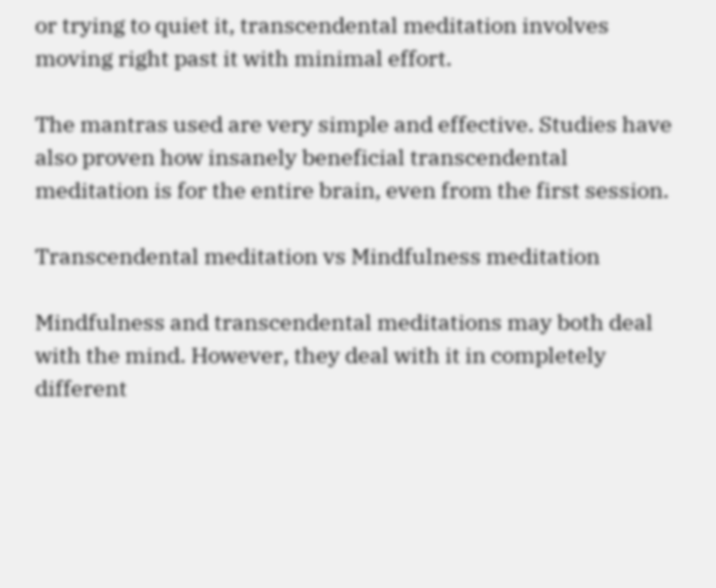or trying to quiet it, transcendental meditation involves moving right past it with minimal effort.

The mantras used are very simple and effective. Studies have also proven how insanely beneficial transcendental meditation is for the entire brain, even from the first session.

Transcendental meditation vs Mindfulness meditation

Mindfulness and transcendental meditations may both deal with the mind. However, they deal with it in completely different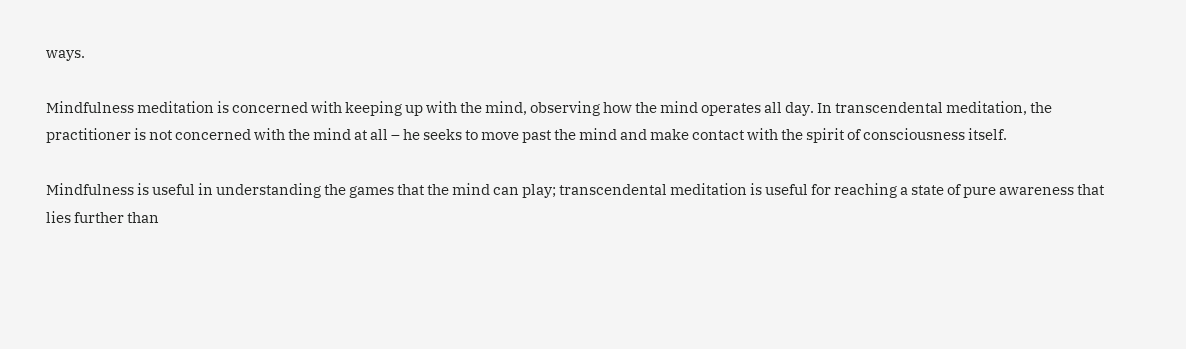ways.

Mindfulness meditation is concerned with keeping up with the mind, observing how the mind operates all day. In transcendental meditation, the practitioner is not concerned with the mind at all – he seeks to move past the mind and make contact with the spirit of consciousness itself.

Mindfulness is useful in understanding the games that the mind can play; transcendental meditation is useful for reaching a state of pure awareness that lies further than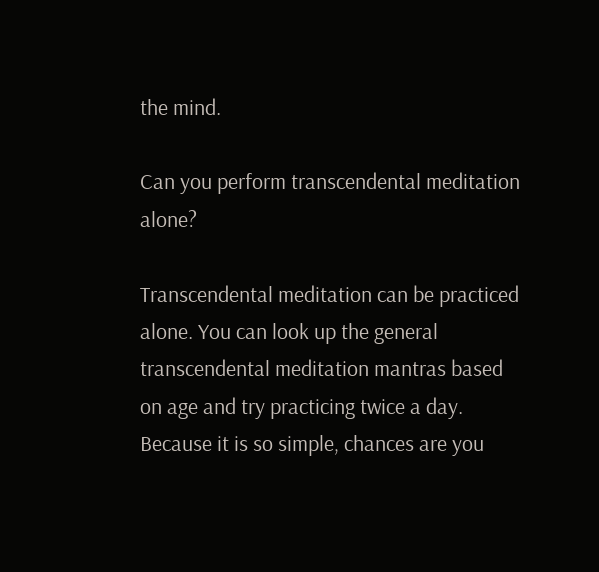the mind.

Can you perform transcendental meditation alone?

Transcendental meditation can be practiced alone. You can look up the general transcendental meditation mantras based on age and try practicing twice a day. Because it is so simple, chances are you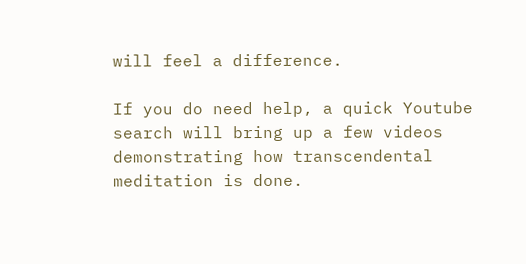will feel a difference.

If you do need help, a quick Youtube search will bring up a few videos demonstrating how transcendental meditation is done.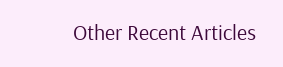Other Recent Articles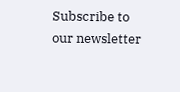Subscribe to our newsletter